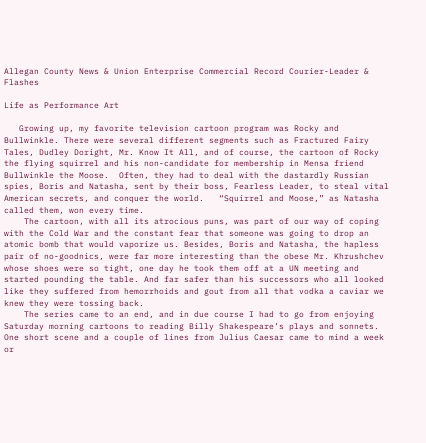Allegan County News & Union Enterprise Commercial Record Courier-Leader & Flashes

Life as Performance Art

   Growing up, my favorite television cartoon program was Rocky and Bullwinkle. There were several different segments such as Fractured Fairy Tales, Dudley Doright, Mr. Know It All, and of course, the cartoon of Rocky the flying squirrel and his non-candidate for membership in Mensa friend Bullwinkle the Moose.  Often, they had to deal with the dastardly Russian spies, Boris and Natasha, sent by their boss, Fearless Leader, to steal vital American secrets, and conquer the world.   “Squirrel and Moose,” as Natasha called them, won every time.
    The cartoon, with all its atrocious puns, was part of our way of coping with the Cold War and the constant fear that someone was going to drop an atomic bomb that would vaporize us. Besides, Boris and Natasha, the hapless pair of no-goodnics, were far more interesting than the obese Mr. Khrushchev whose shoes were so tight, one day he took them off at a UN meeting and started pounding the table. And far safer than his successors who all looked like they suffered from hemorrhoids and gout from all that vodka a caviar we knew they were tossing back.
    The series came to an end, and in due course I had to go from enjoying Saturday morning cartoons to reading Billy Shakespeare’s plays and sonnets.  One short scene and a couple of lines from Julius Caesar came to mind a week or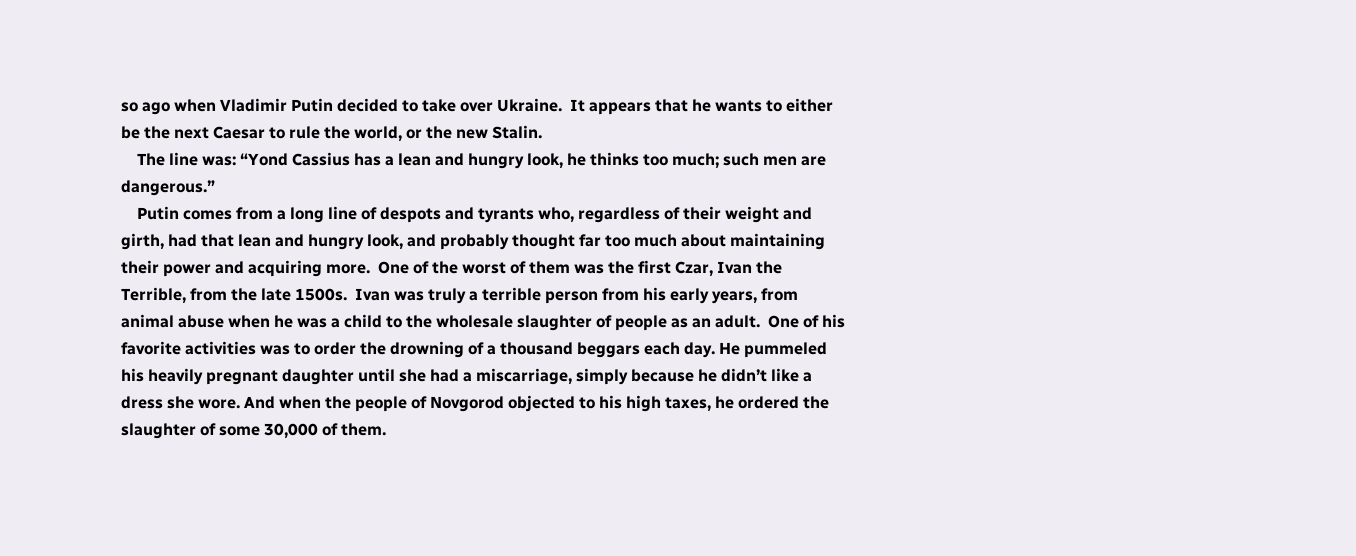so ago when Vladimir Putin decided to take over Ukraine.  It appears that he wants to either be the next Caesar to rule the world, or the new Stalin.
    The line was: “Yond Cassius has a lean and hungry look, he thinks too much; such men are dangerous.”
    Putin comes from a long line of despots and tyrants who, regardless of their weight and girth, had that lean and hungry look, and probably thought far too much about maintaining their power and acquiring more.  One of the worst of them was the first Czar, Ivan the Terrible, from the late 1500s.  Ivan was truly a terrible person from his early years, from animal abuse when he was a child to the wholesale slaughter of people as an adult.  One of his favorite activities was to order the drowning of a thousand beggars each day. He pummeled his heavily pregnant daughter until she had a miscarriage, simply because he didn’t like a dress she wore. And when the people of Novgorod objected to his high taxes, he ordered the slaughter of some 30,000 of them.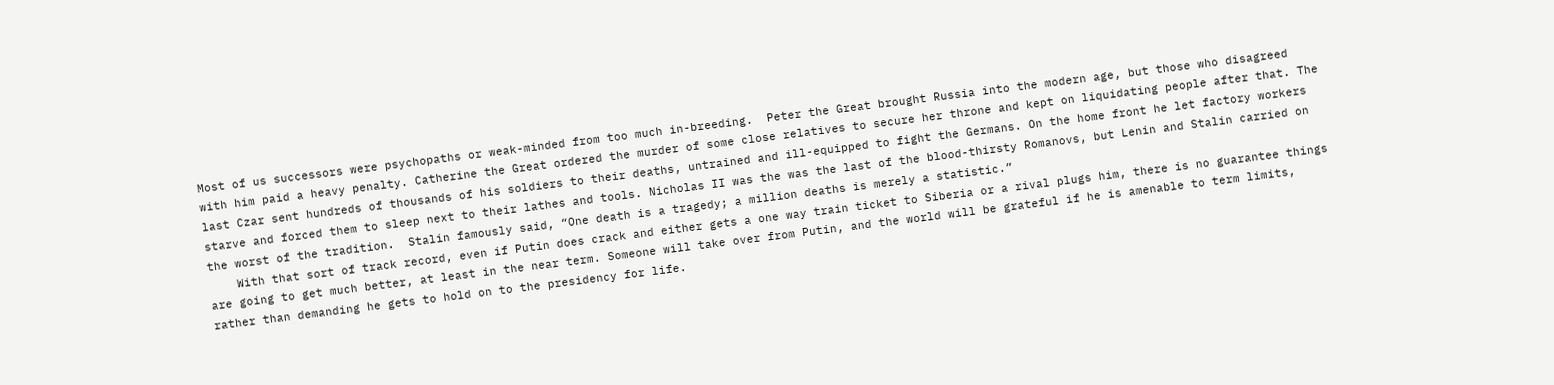Most of us successors were psychopaths or weak-minded from too much in-breeding.  Peter the Great brought Russia into the modern age, but those who disagreed with him paid a heavy penalty. Catherine the Great ordered the murder of some close relatives to secure her throne and kept on liquidating people after that. The last Czar sent hundreds of thousands of his soldiers to their deaths, untrained and ill-equipped to fight the Germans. On the home front he let factory workers starve and forced them to sleep next to their lathes and tools. Nicholas II was the was the last of the blood-thirsty Romanovs, but Lenin and Stalin carried on the worst of the tradition.  Stalin famously said, “One death is a tragedy; a million deaths is merely a statistic.”
    With that sort of track record, even if Putin does crack and either gets a one way train ticket to Siberia or a rival plugs him, there is no guarantee things are going to get much better, at least in the near term. Someone will take over from Putin, and the world will be grateful if he is amenable to term limits, rather than demanding he gets to hold on to the presidency for life.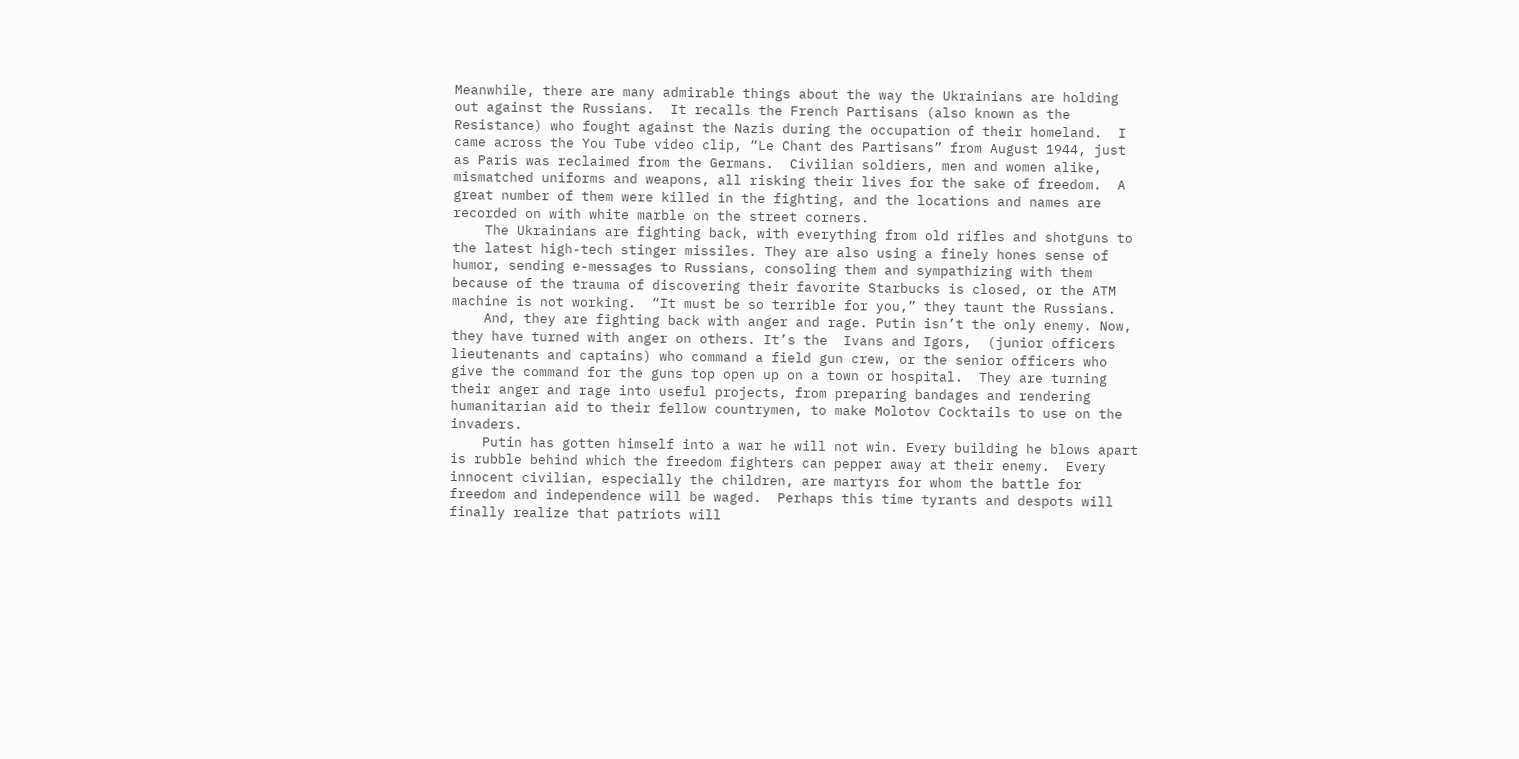Meanwhile, there are many admirable things about the way the Ukrainians are holding out against the Russians.  It recalls the French Partisans (also known as the Resistance) who fought against the Nazis during the occupation of their homeland.  I came across the You Tube video clip, “Le Chant des Partisans” from August 1944, just as Paris was reclaimed from the Germans.  Civilian soldiers, men and women alike, mismatched uniforms and weapons, all risking their lives for the sake of freedom.  A great number of them were killed in the fighting, and the locations and names are recorded on with white marble on the street corners.
    The Ukrainians are fighting back, with everything from old rifles and shotguns to the latest high-tech stinger missiles. They are also using a finely hones sense of humor, sending e-messages to Russians, consoling them and sympathizing with them because of the trauma of discovering their favorite Starbucks is closed, or the ATM machine is not working.  “It must be so terrible for you,” they taunt the Russians.
    And, they are fighting back with anger and rage. Putin isn’t the only enemy. Now, they have turned with anger on others. It’s the  Ivans and Igors,  (junior officers lieutenants and captains) who command a field gun crew, or the senior officers who give the command for the guns top open up on a town or hospital.  They are turning their anger and rage into useful projects, from preparing bandages and rendering humanitarian aid to their fellow countrymen, to make Molotov Cocktails to use on the invaders.
    Putin has gotten himself into a war he will not win. Every building he blows apart is rubble behind which the freedom fighters can pepper away at their enemy.  Every innocent civilian, especially the children, are martyrs for whom the battle for freedom and independence will be waged.  Perhaps this time tyrants and despots will finally realize that patriots will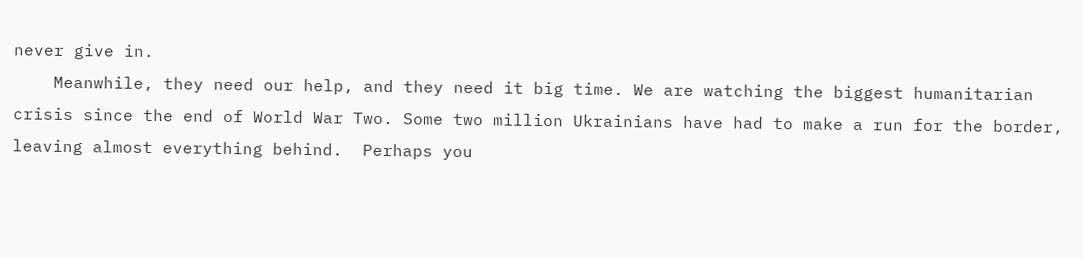never give in.
    Meanwhile, they need our help, and they need it big time. We are watching the biggest humanitarian crisis since the end of World War Two. Some two million Ukrainians have had to make a run for the border,  leaving almost everything behind.  Perhaps you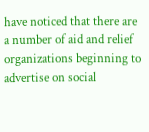have noticed that there are a number of aid and relief organizations beginning to advertise on social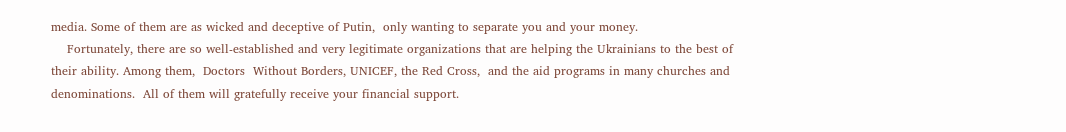media. Some of them are as wicked and deceptive of Putin,  only wanting to separate you and your money.
    Fortunately, there are so well-established and very legitimate organizations that are helping the Ukrainians to the best of their ability. Among them,  Doctors  Without Borders, UNICEF, the Red Cross,  and the aid programs in many churches and denominations.  All of them will gratefully receive your financial support.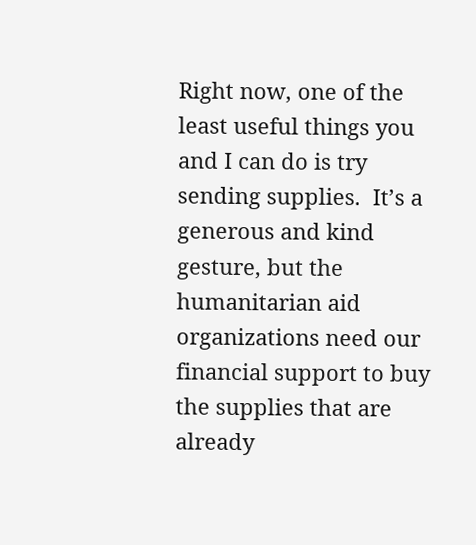Right now, one of the least useful things you and I can do is try sending supplies.  It’s a generous and kind gesture, but the humanitarian aid organizations need our financial support to buy the supplies that are already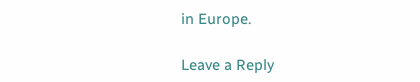in Europe.

Leave a Reply